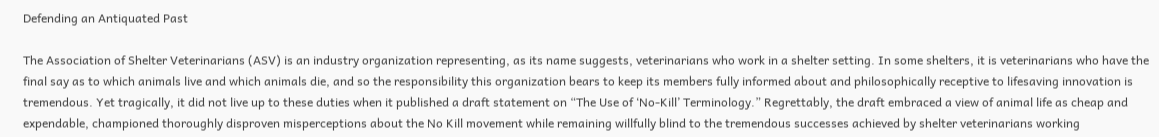Defending an Antiquated Past

The Association of Shelter Veterinarians (ASV) is an industry organization representing, as its name suggests, veterinarians who work in a shelter setting. In some shelters, it is veterinarians who have the final say as to which animals live and which animals die, and so the responsibility this organization bears to keep its members fully informed about and philosophically receptive to lifesaving innovation is tremendous. Yet tragically, it did not live up to these duties when it published a draft statement on “The Use of ‘No-Kill’ Terminology.” Regrettably, the draft embraced a view of animal life as cheap and expendable, championed thoroughly disproven misperceptions about the No Kill movement while remaining willfully blind to the tremendous successes achieved by shelter veterinarians working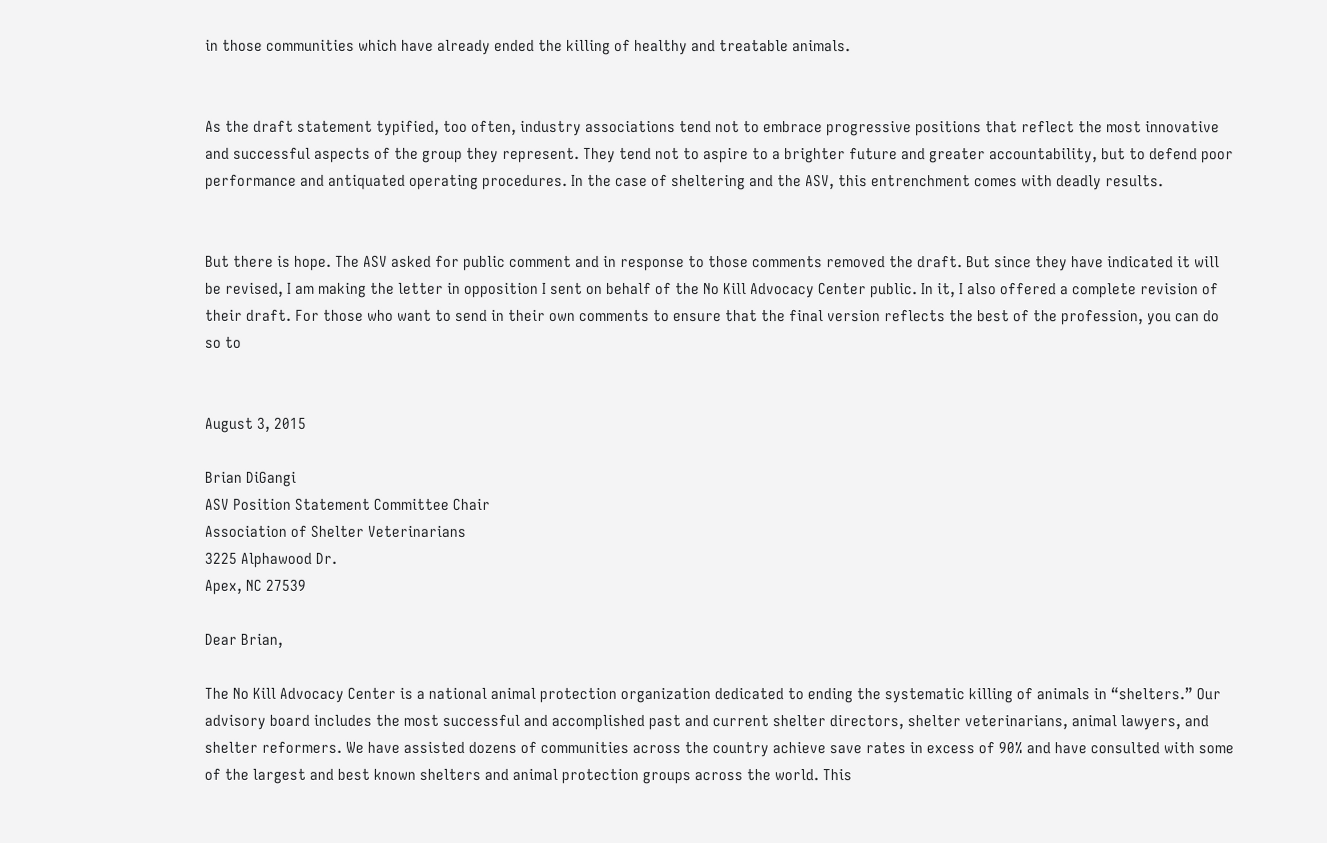in those communities which have already ended the killing of healthy and treatable animals.


As the draft statement typified, too often, industry associations tend not to embrace progressive positions that reflect the most innovative and successful aspects of the group they represent. They tend not to aspire to a brighter future and greater accountability, but to defend poor performance and antiquated operating procedures. In the case of sheltering and the ASV, this entrenchment comes with deadly results.


But there is hope. The ASV asked for public comment and in response to those comments removed the draft. But since they have indicated it will be revised, I am making the letter in opposition I sent on behalf of the No Kill Advocacy Center public. In it, I also offered a complete revision of their draft. For those who want to send in their own comments to ensure that the final version reflects the best of the profession, you can do so to


August 3, 2015

Brian DiGangi
ASV Position Statement Committee Chair
Association of Shelter Veterinarians
3225 Alphawood Dr.
Apex, NC 27539

Dear Brian,

The No Kill Advocacy Center is a national animal protection organization dedicated to ending the systematic killing of animals in “shelters.” Our advisory board includes the most successful and accomplished past and current shelter directors, shelter veterinarians, animal lawyers, and shelter reformers. We have assisted dozens of communities across the country achieve save rates in excess of 90% and have consulted with some of the largest and best known shelters and animal protection groups across the world. This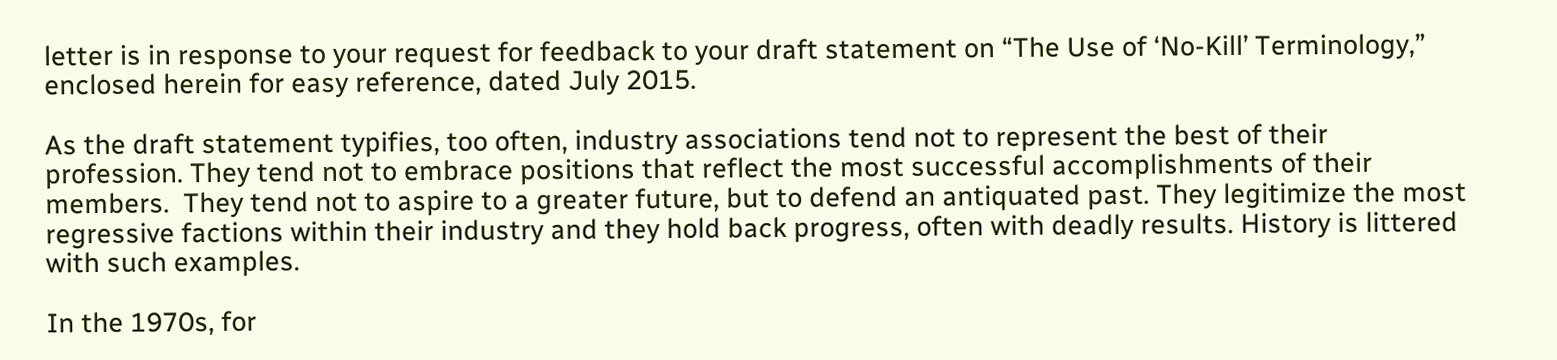letter is in response to your request for feedback to your draft statement on “The Use of ‘No-Kill’ Terminology,” enclosed herein for easy reference, dated July 2015.

As the draft statement typifies, too often, industry associations tend not to represent the best of their profession. They tend not to embrace positions that reflect the most successful accomplishments of their members.  They tend not to aspire to a greater future, but to defend an antiquated past. They legitimize the most regressive factions within their industry and they hold back progress, often with deadly results. History is littered with such examples.

In the 1970s, for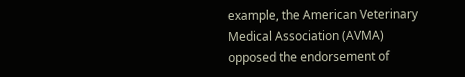example, the American Veterinary Medical Association (AVMA) opposed the endorsement of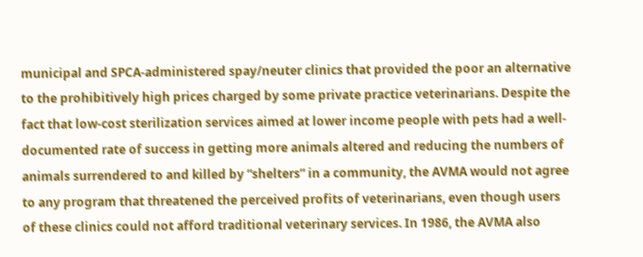municipal and SPCA-administered spay/neuter clinics that provided the poor an alternative to the prohibitively high prices charged by some private practice veterinarians. Despite the fact that low-cost sterilization services aimed at lower income people with pets had a well-documented rate of success in getting more animals altered and reducing the numbers of animals surrendered to and killed by “shelters” in a community, the AVMA would not agree to any program that threatened the perceived profits of veterinarians, even though users of these clinics could not afford traditional veterinary services. In 1986, the AVMA also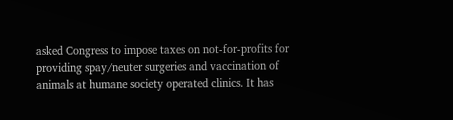asked Congress to impose taxes on not-for-profits for providing spay/neuter surgeries and vaccination of animals at humane society operated clinics. It has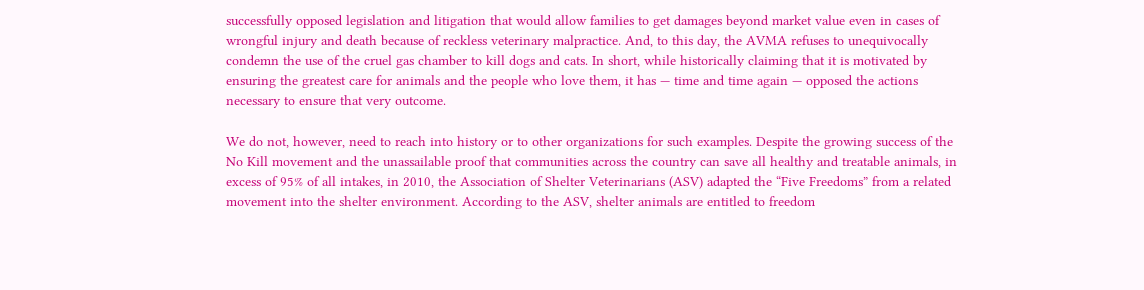successfully opposed legislation and litigation that would allow families to get damages beyond market value even in cases of wrongful injury and death because of reckless veterinary malpractice. And, to this day, the AVMA refuses to unequivocally condemn the use of the cruel gas chamber to kill dogs and cats. In short, while historically claiming that it is motivated by ensuring the greatest care for animals and the people who love them, it has — time and time again — opposed the actions necessary to ensure that very outcome.

We do not, however, need to reach into history or to other organizations for such examples. Despite the growing success of the No Kill movement and the unassailable proof that communities across the country can save all healthy and treatable animals, in excess of 95% of all intakes, in 2010, the Association of Shelter Veterinarians (ASV) adapted the “Five Freedoms” from a related movement into the shelter environment. According to the ASV, shelter animals are entitled to freedom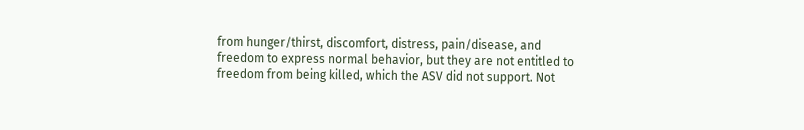from hunger/thirst, discomfort, distress, pain/disease, and freedom to express normal behavior, but they are not entitled to freedom from being killed, which the ASV did not support. Not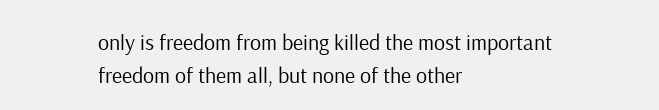only is freedom from being killed the most important freedom of them all, but none of the other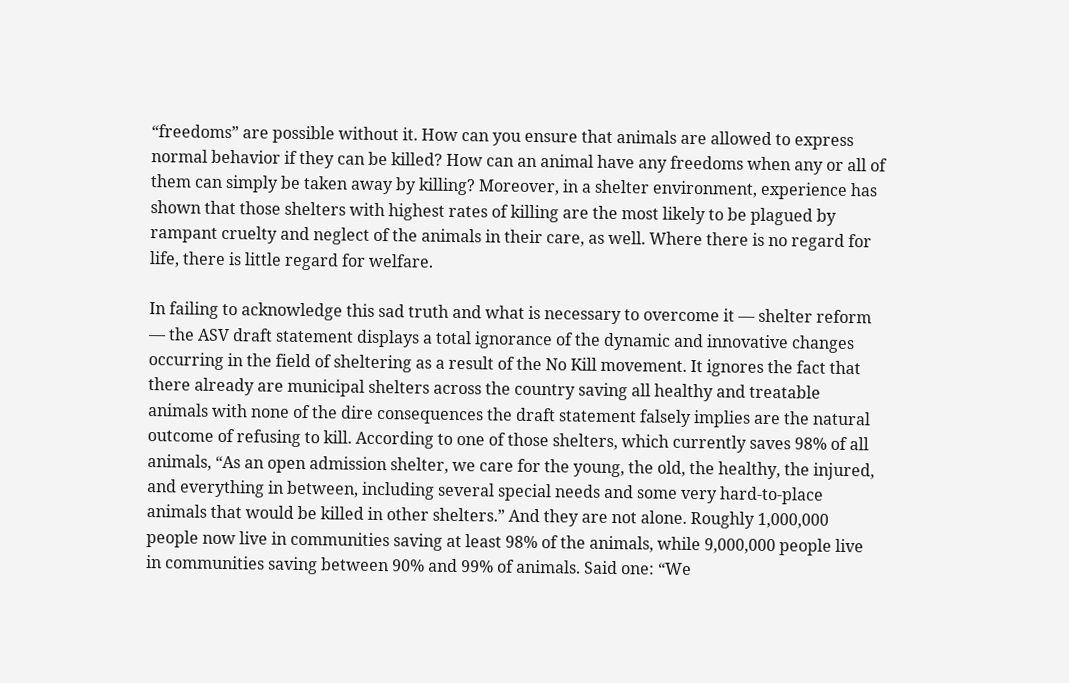“freedoms” are possible without it. How can you ensure that animals are allowed to express normal behavior if they can be killed? How can an animal have any freedoms when any or all of them can simply be taken away by killing? Moreover, in a shelter environment, experience has shown that those shelters with highest rates of killing are the most likely to be plagued by rampant cruelty and neglect of the animals in their care, as well. Where there is no regard for life, there is little regard for welfare.

In failing to acknowledge this sad truth and what is necessary to overcome it — shelter reform — the ASV draft statement displays a total ignorance of the dynamic and innovative changes occurring in the field of sheltering as a result of the No Kill movement. It ignores the fact that there already are municipal shelters across the country saving all healthy and treatable animals with none of the dire consequences the draft statement falsely implies are the natural outcome of refusing to kill. According to one of those shelters, which currently saves 98% of all animals, “As an open admission shelter, we care for the young, the old, the healthy, the injured, and everything in between, including several special needs and some very hard-to-place animals that would be killed in other shelters.” And they are not alone. Roughly 1,000,000 people now live in communities saving at least 98% of the animals, while 9,000,000 people live in communities saving between 90% and 99% of animals. Said one: “We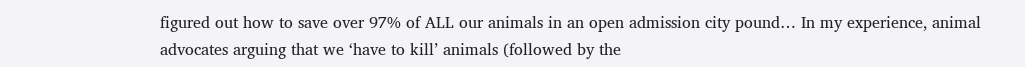figured out how to save over 97% of ALL our animals in an open admission city pound… In my experience, animal advocates arguing that we ‘have to kill’ animals (followed by the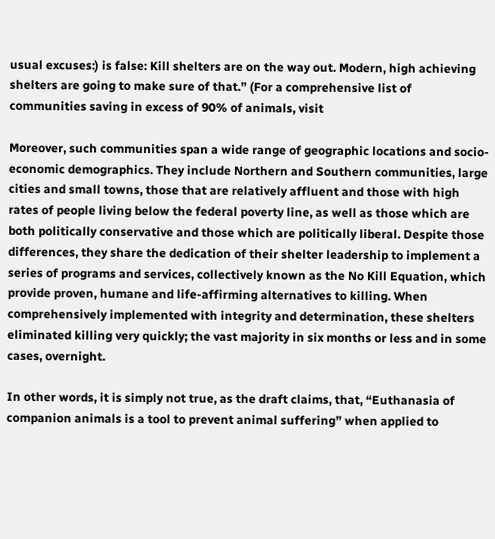usual excuses:) is false: Kill shelters are on the way out. Modern, high achieving shelters are going to make sure of that.” (For a comprehensive list of communities saving in excess of 90% of animals, visit

Moreover, such communities span a wide range of geographic locations and socio-economic demographics. They include Northern and Southern communities, large cities and small towns, those that are relatively affluent and those with high rates of people living below the federal poverty line, as well as those which are both politically conservative and those which are politically liberal. Despite those differences, they share the dedication of their shelter leadership to implement a series of programs and services, collectively known as the No Kill Equation, which provide proven, humane and life-affirming alternatives to killing. When comprehensively implemented with integrity and determination, these shelters eliminated killing very quickly; the vast majority in six months or less and in some cases, overnight.

In other words, it is simply not true, as the draft claims, that, “Euthanasia of companion animals is a tool to prevent animal suffering” when applied to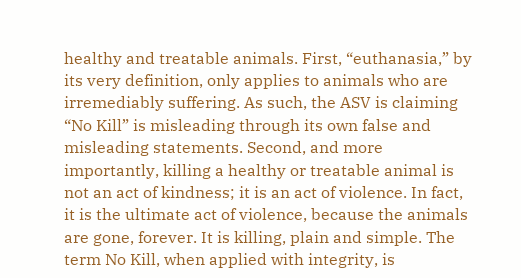healthy and treatable animals. First, “euthanasia,” by its very definition, only applies to animals who are irremediably suffering. As such, the ASV is claiming “No Kill” is misleading through its own false and misleading statements. Second, and more importantly, killing a healthy or treatable animal is not an act of kindness; it is an act of violence. In fact, it is the ultimate act of violence, because the animals are gone, forever. It is killing, plain and simple. The term No Kill, when applied with integrity, is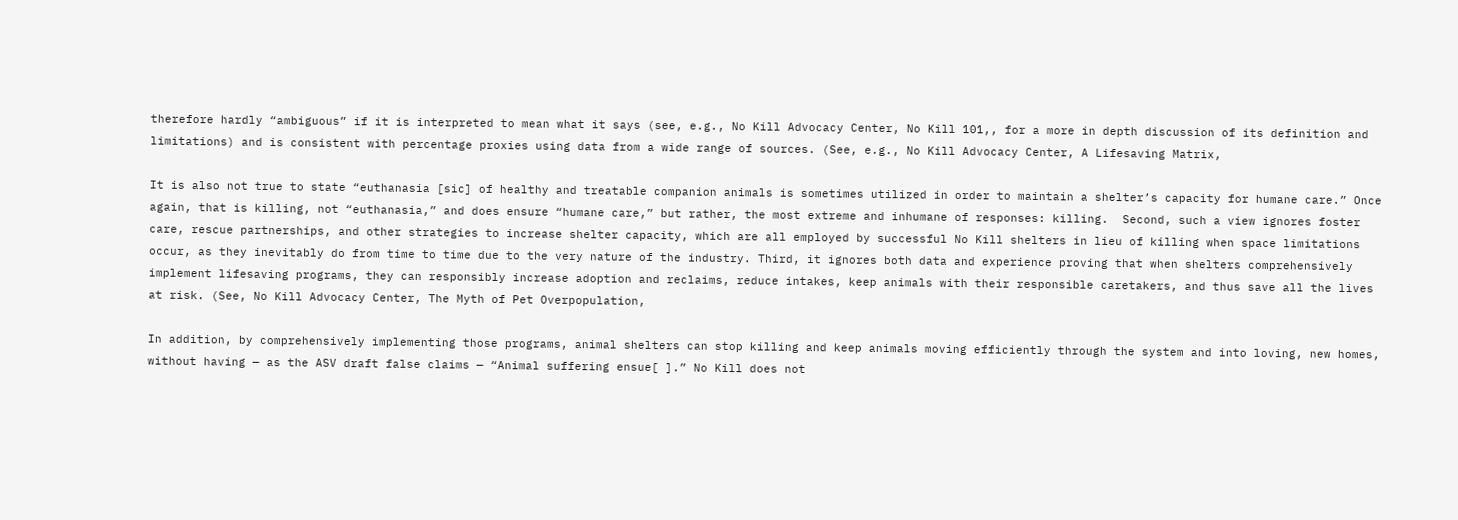therefore hardly “ambiguous” if it is interpreted to mean what it says (see, e.g., No Kill Advocacy Center, No Kill 101,, for a more in depth discussion of its definition and limitations) and is consistent with percentage proxies using data from a wide range of sources. (See, e.g., No Kill Advocacy Center, A Lifesaving Matrix,

It is also not true to state “euthanasia [sic] of healthy and treatable companion animals is sometimes utilized in order to maintain a shelter’s capacity for humane care.” Once again, that is killing, not “euthanasia,” and does ensure “humane care,” but rather, the most extreme and inhumane of responses: killing.  Second, such a view ignores foster care, rescue partnerships, and other strategies to increase shelter capacity, which are all employed by successful No Kill shelters in lieu of killing when space limitations occur, as they inevitably do from time to time due to the very nature of the industry. Third, it ignores both data and experience proving that when shelters comprehensively implement lifesaving programs, they can responsibly increase adoption and reclaims, reduce intakes, keep animals with their responsible caretakers, and thus save all the lives at risk. (See, No Kill Advocacy Center, The Myth of Pet Overpopulation,

In addition, by comprehensively implementing those programs, animal shelters can stop killing and keep animals moving efficiently through the system and into loving, new homes, without having — as the ASV draft false claims — “Animal suffering ensue[ ].” No Kill does not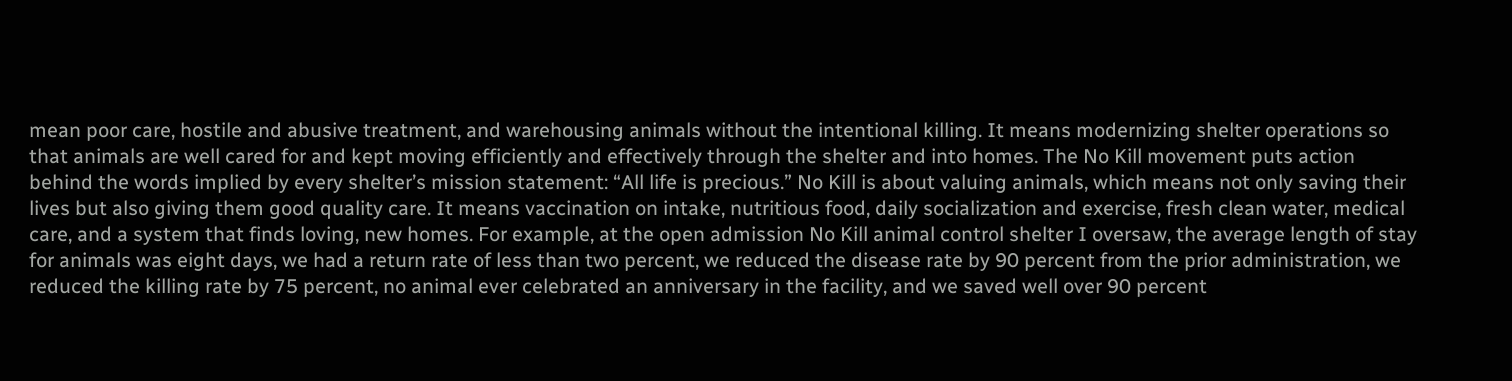mean poor care, hostile and abusive treatment, and warehousing animals without the intentional killing. It means modernizing shelter operations so that animals are well cared for and kept moving efficiently and effectively through the shelter and into homes. The No Kill movement puts action behind the words implied by every shelter’s mission statement: “All life is precious.” No Kill is about valuing animals, which means not only saving their lives but also giving them good quality care. It means vaccination on intake, nutritious food, daily socialization and exercise, fresh clean water, medical care, and a system that finds loving, new homes. For example, at the open admission No Kill animal control shelter I oversaw, the average length of stay for animals was eight days, we had a return rate of less than two percent, we reduced the disease rate by 90 percent from the prior administration, we reduced the killing rate by 75 percent, no animal ever celebrated an anniversary in the facility, and we saved well over 90 percent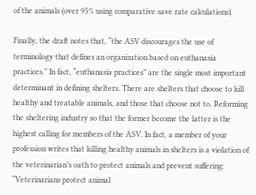of the animals (over 95% using comparative save rate calculations).

Finally, the draft notes that, “the ASV discourages the use of terminology that defines an organization based on euthanasia practices.” In fact, “euthanasia practices” are the single most important determinant in defining shelters. There are shelters that choose to kill healthy and treatable animals, and those that choose not to. Reforming the sheltering industry so that the former become the latter is the highest calling for members of the ASV. In fact, a member of your profession writes that killing healthy animals in shelters is a violation of the veterinarian’s oath to protect animals and prevent suffering: “Veterinarians protect animal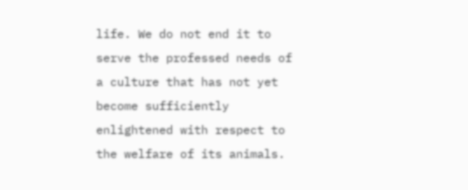life. We do not end it to serve the professed needs of a culture that has not yet become sufficiently enlightened with respect to the welfare of its animals.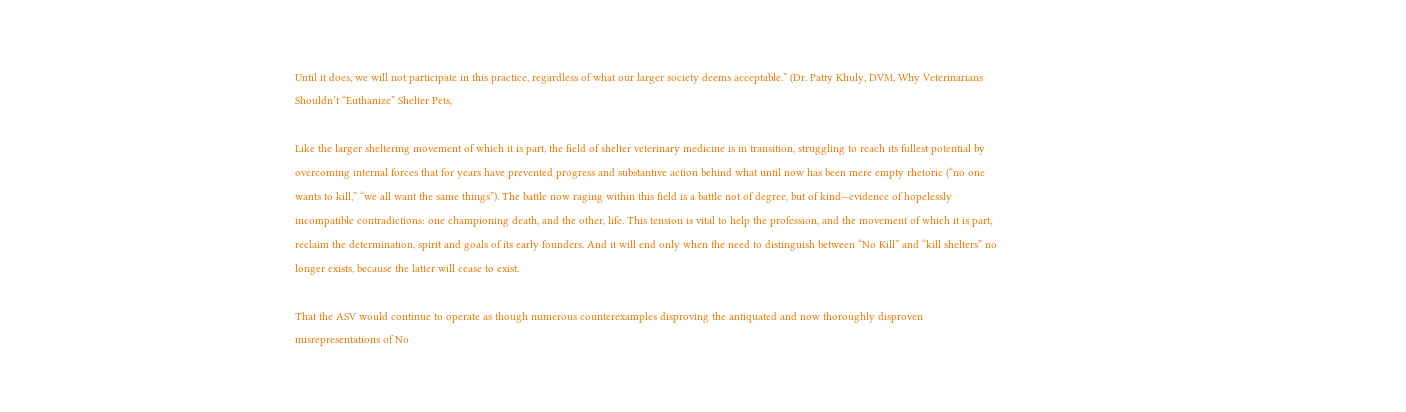Until it does, we will not participate in this practice, regardless of what our larger society deems acceptable.” (Dr. Patty Khuly, DVM, Why Veterinarians Shouldn’t “Euthanize” Shelter Pets,

Like the larger sheltering movement of which it is part, the field of shelter veterinary medicine is in transition, struggling to reach its fullest potential by overcoming internal forces that for years have prevented progress and substantive action behind what until now has been mere empty rhetoric (“no one wants to kill,” “we all want the same things”). The battle now raging within this field is a battle not of degree, but of kind—evidence of hopelessly incompatible contradictions: one championing death, and the other, life. This tension is vital to help the profession, and the movement of which it is part, reclaim the determination, spirit and goals of its early founders. And it will end only when the need to distinguish between “No Kill” and “kill shelters” no longer exists, because the latter will cease to exist.

That the ASV would continue to operate as though numerous counterexamples disproving the antiquated and now thoroughly disproven misrepresentations of No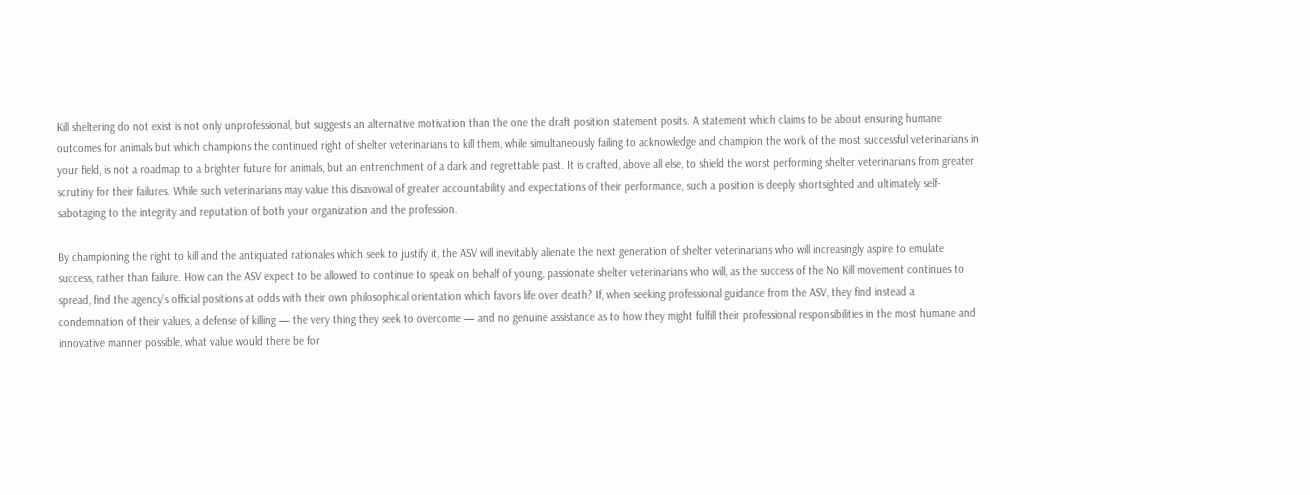Kill sheltering do not exist is not only unprofessional, but suggests an alternative motivation than the one the draft position statement posits. A statement which claims to be about ensuring humane outcomes for animals but which champions the continued right of shelter veterinarians to kill them, while simultaneously failing to acknowledge and champion the work of the most successful veterinarians in your field, is not a roadmap to a brighter future for animals, but an entrenchment of a dark and regrettable past. It is crafted, above all else, to shield the worst performing shelter veterinarians from greater scrutiny for their failures. While such veterinarians may value this disavowal of greater accountability and expectations of their performance, such a position is deeply shortsighted and ultimately self-sabotaging to the integrity and reputation of both your organization and the profession.

By championing the right to kill and the antiquated rationales which seek to justify it, the ASV will inevitably alienate the next generation of shelter veterinarians who will increasingly aspire to emulate success, rather than failure. How can the ASV expect to be allowed to continue to speak on behalf of young, passionate shelter veterinarians who will, as the success of the No Kill movement continues to spread, find the agency’s official positions at odds with their own philosophical orientation which favors life over death? If, when seeking professional guidance from the ASV, they find instead a condemnation of their values, a defense of killing — the very thing they seek to overcome — and no genuine assistance as to how they might fulfill their professional responsibilities in the most humane and innovative manner possible, what value would there be for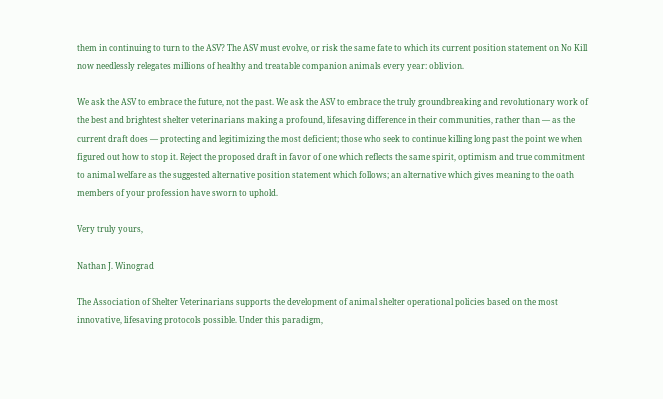them in continuing to turn to the ASV? The ASV must evolve, or risk the same fate to which its current position statement on No Kill now needlessly relegates millions of healthy and treatable companion animals every year: oblivion.

We ask the ASV to embrace the future, not the past. We ask the ASV to embrace the truly groundbreaking and revolutionary work of the best and brightest shelter veterinarians making a profound, lifesaving difference in their communities, rather than — as the current draft does — protecting and legitimizing the most deficient; those who seek to continue killing long past the point we when figured out how to stop it. Reject the proposed draft in favor of one which reflects the same spirit, optimism and true commitment to animal welfare as the suggested alternative position statement which follows; an alternative which gives meaning to the oath members of your profession have sworn to uphold.

Very truly yours,

Nathan J. Winograd

The Association of Shelter Veterinarians supports the development of animal shelter operational policies based on the most innovative, lifesaving protocols possible. Under this paradigm,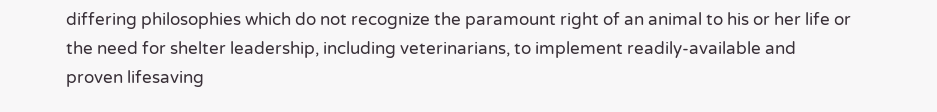differing philosophies which do not recognize the paramount right of an animal to his or her life or the need for shelter leadership, including veterinarians, to implement readily-available and proven lifesaving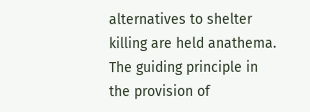alternatives to shelter killing are held anathema. The guiding principle in the provision of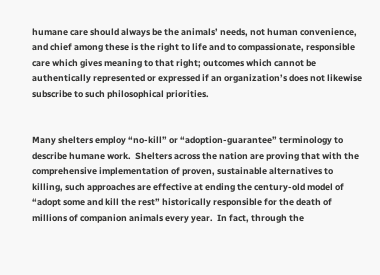humane care should always be the animals’ needs, not human convenience, and chief among these is the right to life and to compassionate, responsible care which gives meaning to that right; outcomes which cannot be authentically represented or expressed if an organization’s does not likewise subscribe to such philosophical priorities.


Many shelters employ “no-kill” or “adoption-guarantee” terminology to describe humane work.  Shelters across the nation are proving that with the comprehensive implementation of proven, sustainable alternatives to killing, such approaches are effective at ending the century-old model of “adopt some and kill the rest” historically responsible for the death of millions of companion animals every year.  In fact, through the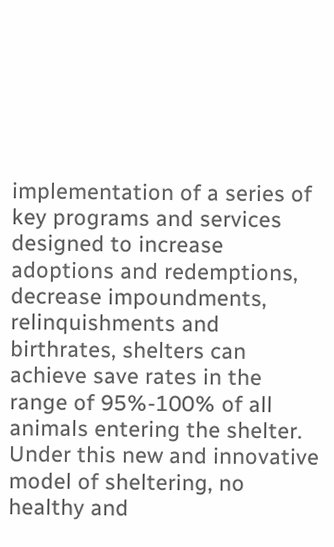implementation of a series of key programs and services designed to increase adoptions and redemptions, decrease impoundments, relinquishments and birthrates, shelters can achieve save rates in the range of 95%-100% of all animals entering the shelter. Under this new and innovative model of sheltering, no healthy and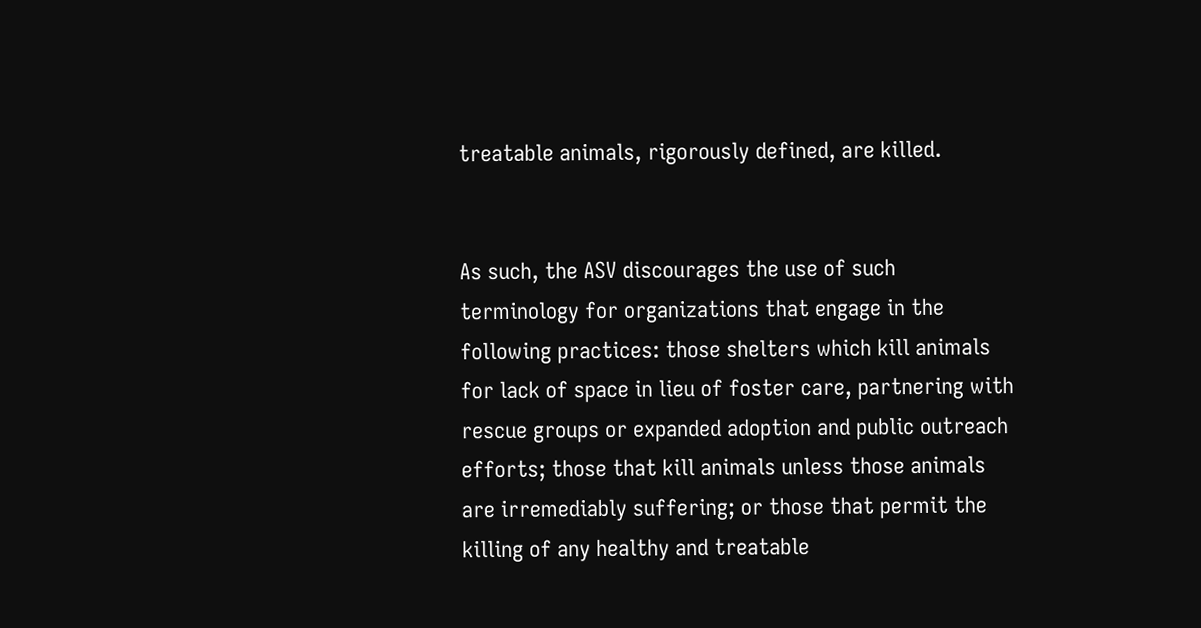treatable animals, rigorously defined, are killed.


As such, the ASV discourages the use of such terminology for organizations that engage in the following practices: those shelters which kill animals for lack of space in lieu of foster care, partnering with rescue groups or expanded adoption and public outreach efforts; those that kill animals unless those animals are irremediably suffering; or those that permit the killing of any healthy and treatable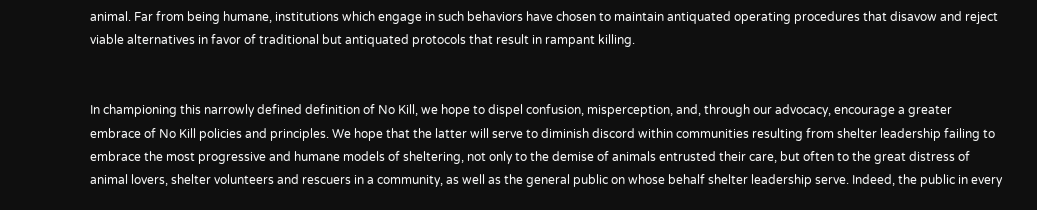animal. Far from being humane, institutions which engage in such behaviors have chosen to maintain antiquated operating procedures that disavow and reject viable alternatives in favor of traditional but antiquated protocols that result in rampant killing.


In championing this narrowly defined definition of No Kill, we hope to dispel confusion, misperception, and, through our advocacy, encourage a greater embrace of No Kill policies and principles. We hope that the latter will serve to diminish discord within communities resulting from shelter leadership failing to embrace the most progressive and humane models of sheltering, not only to the demise of animals entrusted their care, but often to the great distress of animal lovers, shelter volunteers and rescuers in a community, as well as the general public on whose behalf shelter leadership serve. Indeed, the public in every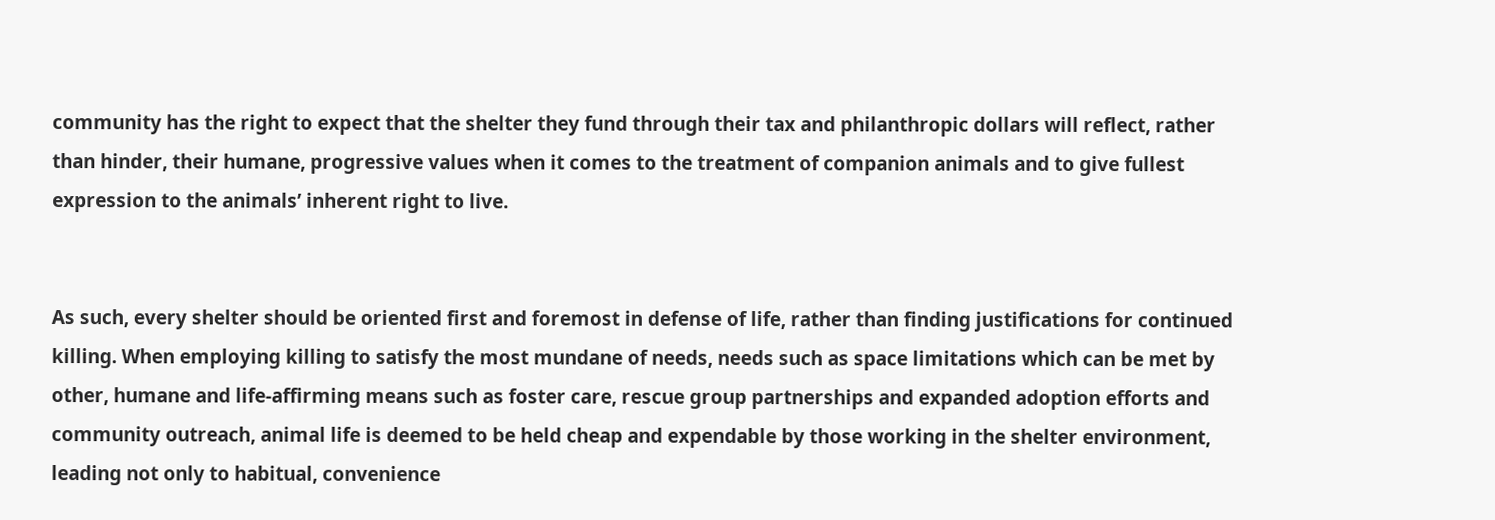community has the right to expect that the shelter they fund through their tax and philanthropic dollars will reflect, rather than hinder, their humane, progressive values when it comes to the treatment of companion animals and to give fullest expression to the animals’ inherent right to live.


As such, every shelter should be oriented first and foremost in defense of life, rather than finding justifications for continued killing. When employing killing to satisfy the most mundane of needs, needs such as space limitations which can be met by other, humane and life-affirming means such as foster care, rescue group partnerships and expanded adoption efforts and community outreach, animal life is deemed to be held cheap and expendable by those working in the shelter environment, leading not only to habitual, convenience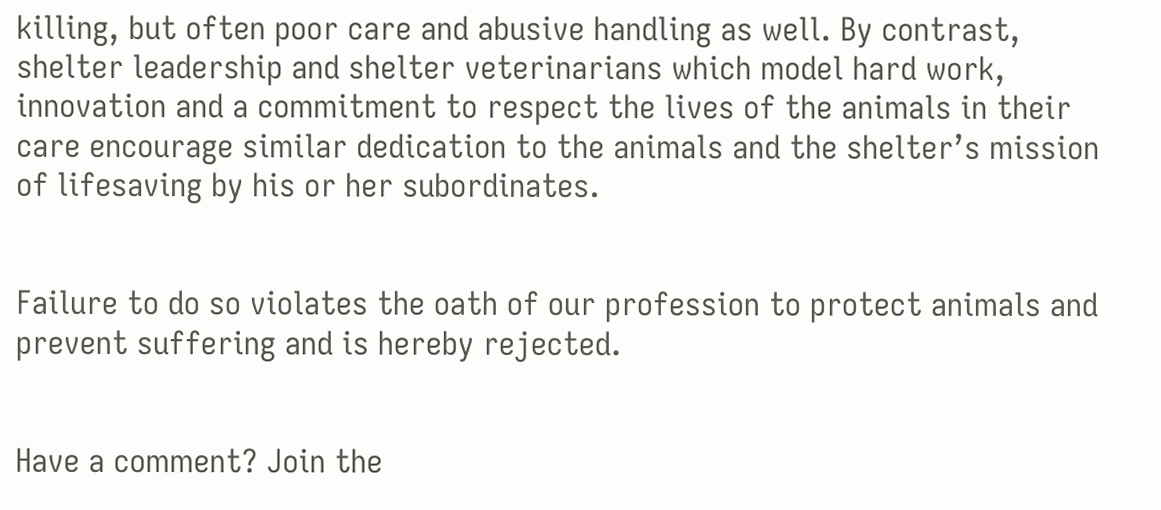killing, but often poor care and abusive handling as well. By contrast, shelter leadership and shelter veterinarians which model hard work, innovation and a commitment to respect the lives of the animals in their care encourage similar dedication to the animals and the shelter’s mission of lifesaving by his or her subordinates.


Failure to do so violates the oath of our profession to protect animals and prevent suffering and is hereby rejected.


Have a comment? Join the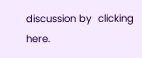discussion by  clicking here.